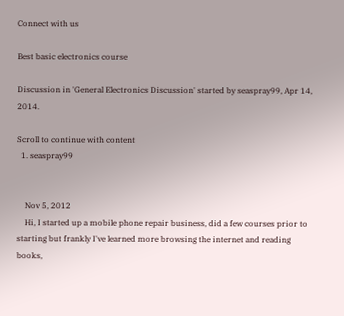Connect with us

Best basic electronics course

Discussion in 'General Electronics Discussion' started by seaspray99, Apr 14, 2014.

Scroll to continue with content
  1. seaspray99


    Nov 5, 2012
    Hi, I started up a mobile phone repair business, did a few courses prior to starting but frankly I've learned more browsing the internet and reading books,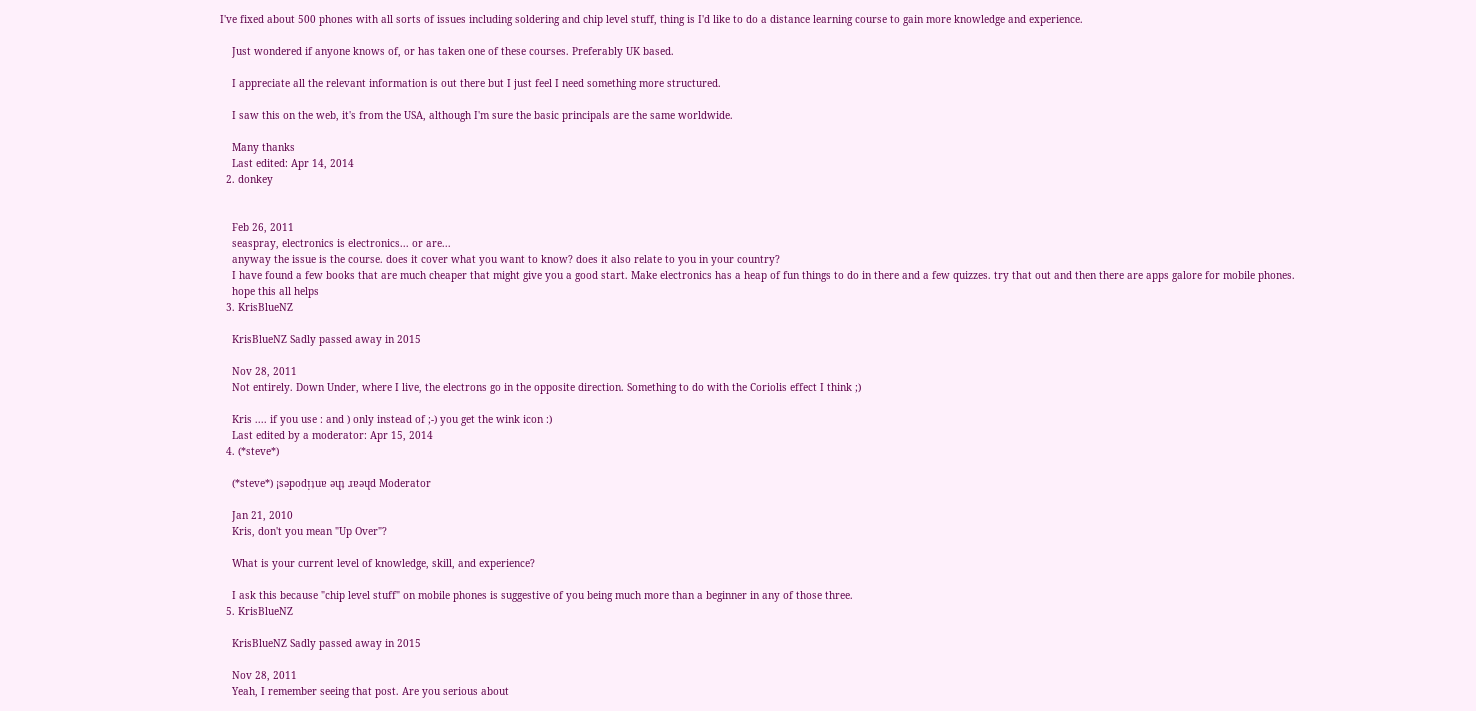I've fixed about 500 phones with all sorts of issues including soldering and chip level stuff, thing is I'd like to do a distance learning course to gain more knowledge and experience.

    Just wondered if anyone knows of, or has taken one of these courses. Preferably UK based.

    I appreciate all the relevant information is out there but I just feel I need something more structured.

    I saw this on the web, it's from the USA, although I'm sure the basic principals are the same worldwide.

    Many thanks
    Last edited: Apr 14, 2014
  2. donkey


    Feb 26, 2011
    seaspray, electronics is electronics... or are...
    anyway the issue is the course. does it cover what you want to know? does it also relate to you in your country?
    I have found a few books that are much cheaper that might give you a good start. Make electronics has a heap of fun things to do in there and a few quizzes. try that out and then there are apps galore for mobile phones.
    hope this all helps
  3. KrisBlueNZ

    KrisBlueNZ Sadly passed away in 2015

    Nov 28, 2011
    Not entirely. Down Under, where I live, the electrons go in the opposite direction. Something to do with the Coriolis effect I think ;)

    Kris .... if you use : and ) only instead of ;-) you get the wink icon :)
    Last edited by a moderator: Apr 15, 2014
  4. (*steve*)

    (*steve*) ¡sǝpodᴉʇuɐ ǝɥʇ ɹɐǝɥd Moderator

    Jan 21, 2010
    Kris, don't you mean "Up Over"?

    What is your current level of knowledge, skill, and experience?

    I ask this because "chip level stuff" on mobile phones is suggestive of you being much more than a beginner in any of those three.
  5. KrisBlueNZ

    KrisBlueNZ Sadly passed away in 2015

    Nov 28, 2011
    Yeah, I remember seeing that post. Are you serious about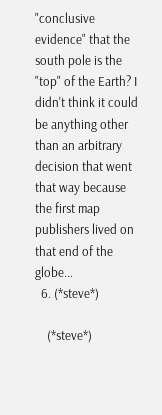"conclusive evidence" that the south pole is the "top" of the Earth? I didn't think it could be anything other than an arbitrary decision that went that way because the first map publishers lived on that end of the globe...
  6. (*steve*)

    (*steve*)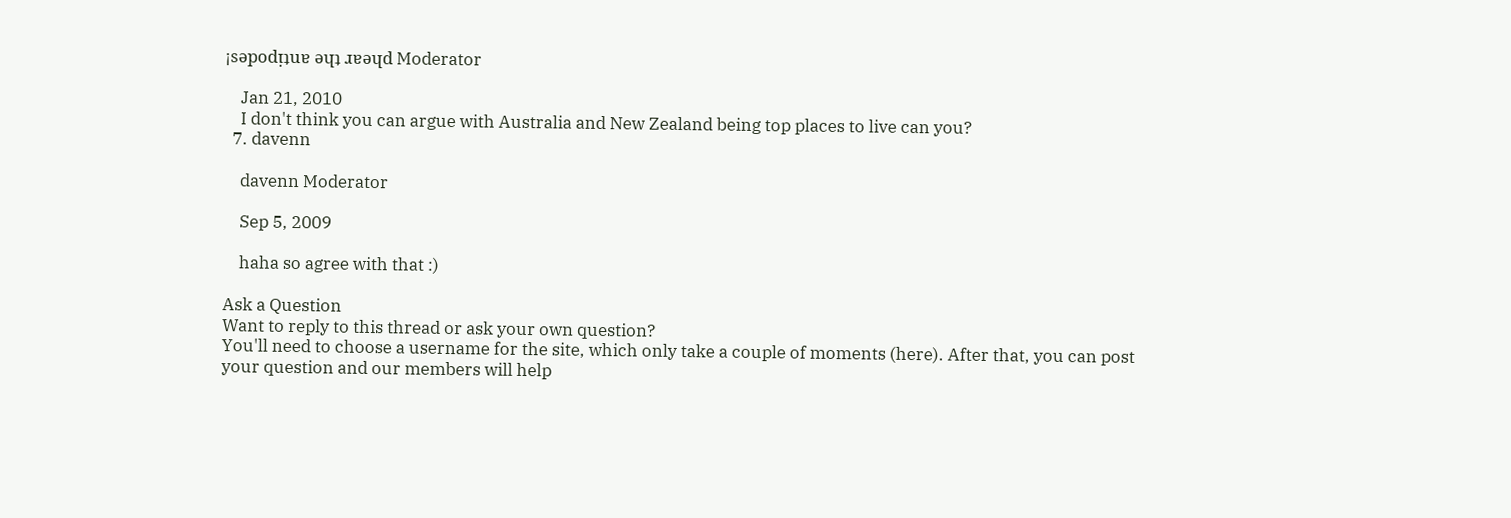¡sǝpodᴉʇuɐ ǝɥʇ ɹɐǝɥd Moderator

    Jan 21, 2010
    I don't think you can argue with Australia and New Zealand being top places to live can you?
  7. davenn

    davenn Moderator

    Sep 5, 2009

    haha so agree with that :)

Ask a Question
Want to reply to this thread or ask your own question?
You'll need to choose a username for the site, which only take a couple of moments (here). After that, you can post your question and our members will help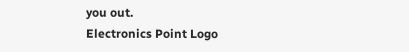you out.
Electronics Point Logo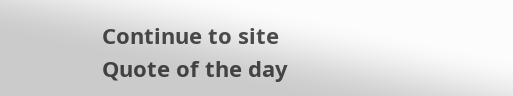Continue to site
Quote of the day